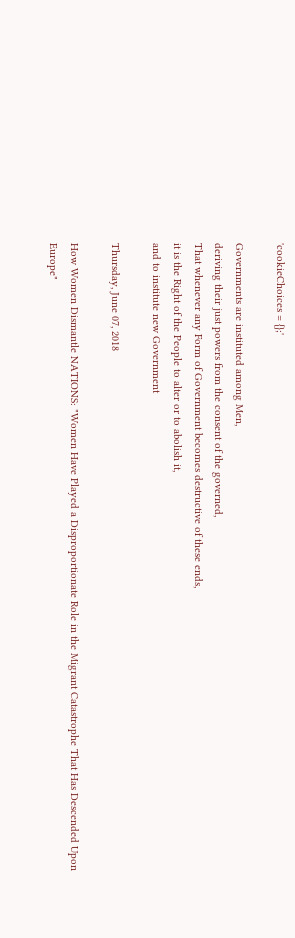'cookieChoices = {};'

Governments are instituted among Men,
deriving their just powers from the consent of the governed,
That whenever any Form of Government becomes destructive of these ends,
it is the Right of the People to alter or to abolish it,
and to institute new Government

Thursday, June 07, 2018

How Women Dismantle NATIONS: "Women Have Played a Disproportionate Role in the Migrant Catastrophe That Has Descended Upon Europe"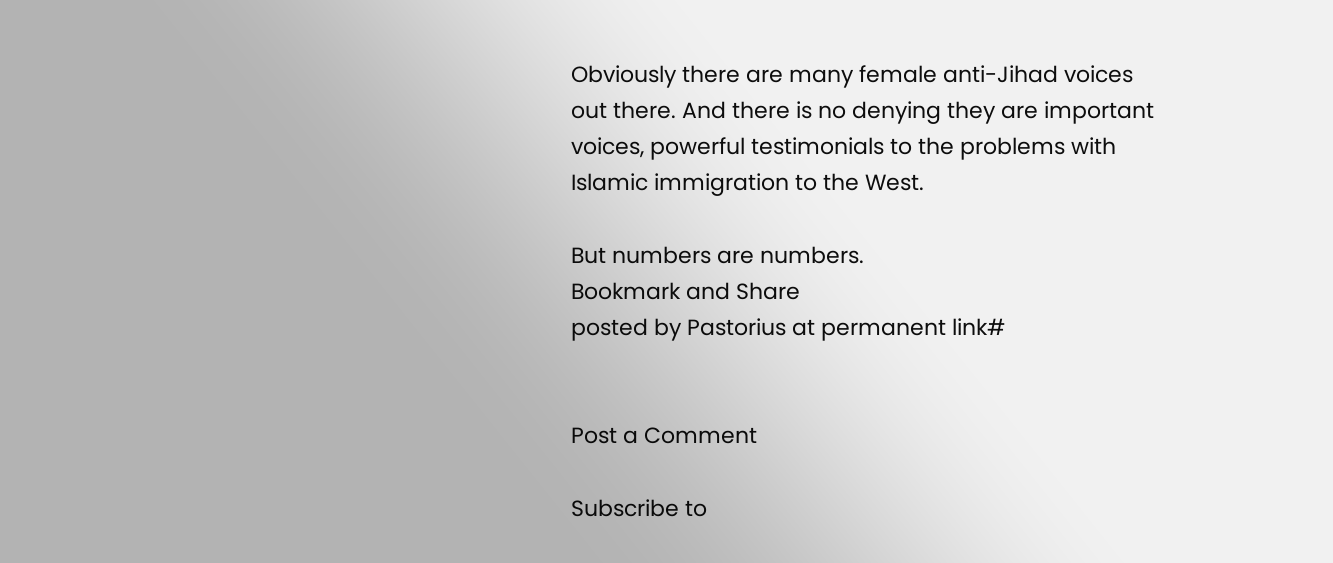Obviously there are many female anti-Jihad voices out there. And there is no denying they are important voices, powerful testimonials to the problems with Islamic immigration to the West.

But numbers are numbers.
Bookmark and Share
posted by Pastorius at permanent link#


Post a Comment

Subscribe to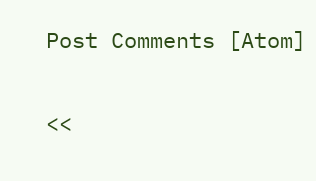Post Comments [Atom]

<<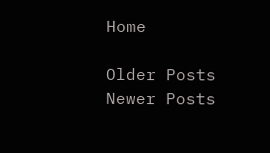Home

Older Posts Newer Posts